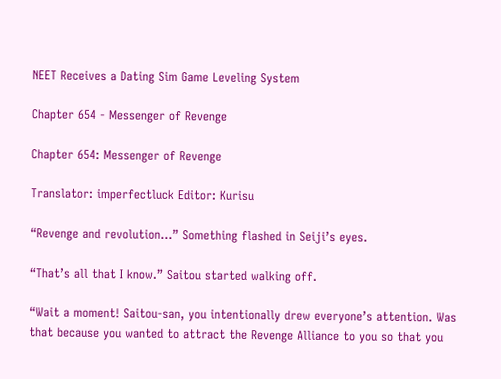NEET Receives a Dating Sim Game Leveling System

Chapter 654 - Messenger of Revenge

Chapter 654: Messenger of Revenge

Translator: imperfectluck Editor: Kurisu

“Revenge and revolution…” Something flashed in Seiji’s eyes.

“That’s all that I know.” Saitou started walking off.

“Wait a moment! Saitou-san, you intentionally drew everyone’s attention. Was that because you wanted to attract the Revenge Alliance to you so that you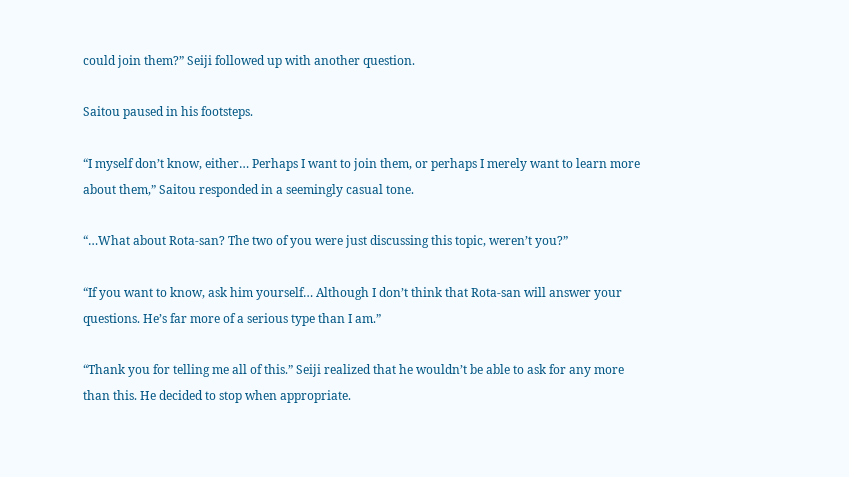could join them?” Seiji followed up with another question.

Saitou paused in his footsteps.

“I myself don’t know, either… Perhaps I want to join them, or perhaps I merely want to learn more about them,” Saitou responded in a seemingly casual tone.

“…What about Rota-san? The two of you were just discussing this topic, weren’t you?”

“If you want to know, ask him yourself… Although I don’t think that Rota-san will answer your questions. He’s far more of a serious type than I am.”

“Thank you for telling me all of this.” Seiji realized that he wouldn’t be able to ask for any more than this. He decided to stop when appropriate.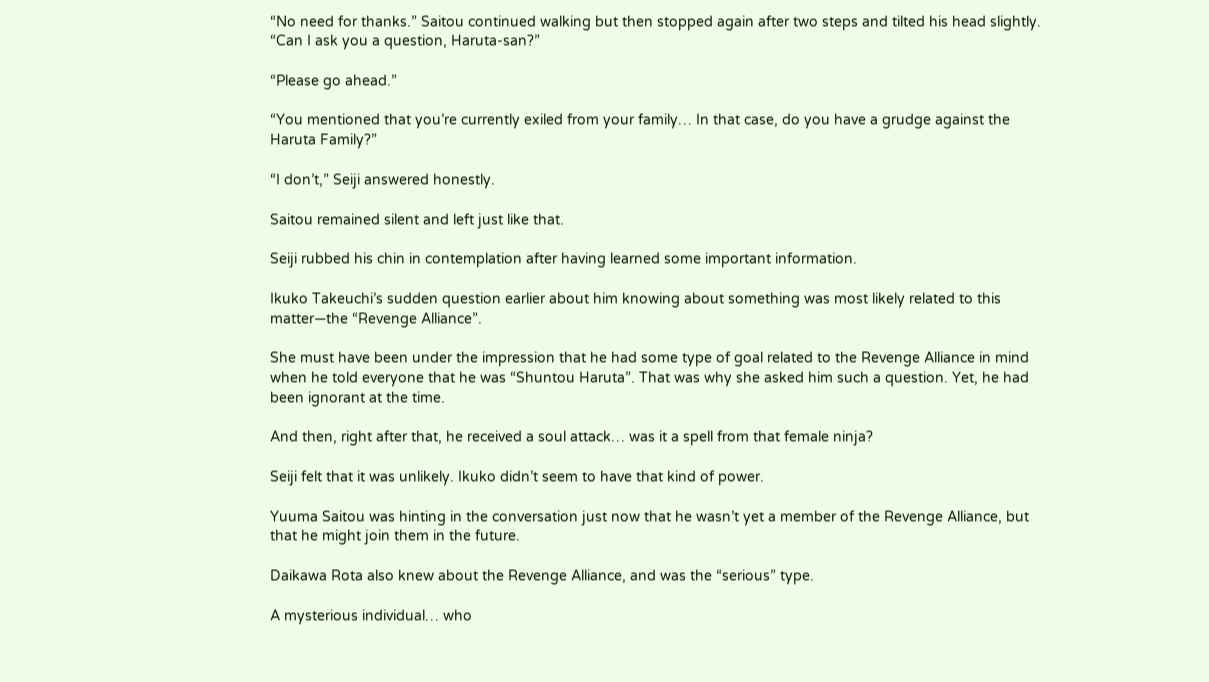“No need for thanks.” Saitou continued walking but then stopped again after two steps and tilted his head slightly. “Can I ask you a question, Haruta-san?”

“Please go ahead.”

“You mentioned that you’re currently exiled from your family… In that case, do you have a grudge against the Haruta Family?”

“I don’t,” Seiji answered honestly.

Saitou remained silent and left just like that.

Seiji rubbed his chin in contemplation after having learned some important information.

Ikuko Takeuchi’s sudden question earlier about him knowing about something was most likely related to this matter—the “Revenge Alliance”.

She must have been under the impression that he had some type of goal related to the Revenge Alliance in mind when he told everyone that he was “Shuntou Haruta”. That was why she asked him such a question. Yet, he had been ignorant at the time.

And then, right after that, he received a soul attack… was it a spell from that female ninja?

Seiji felt that it was unlikely. Ikuko didn’t seem to have that kind of power.

Yuuma Saitou was hinting in the conversation just now that he wasn’t yet a member of the Revenge Alliance, but that he might join them in the future.

Daikawa Rota also knew about the Revenge Alliance, and was the “serious” type.

A mysterious individual… who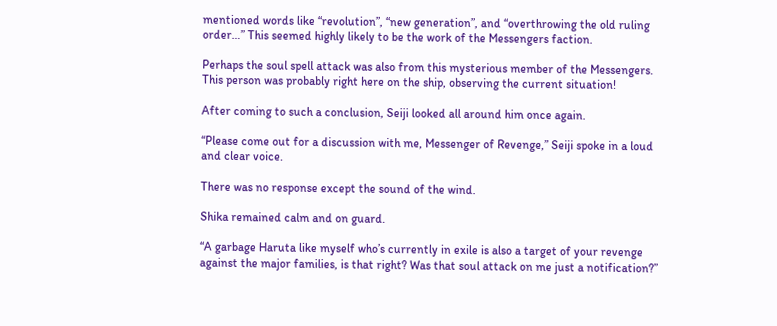mentioned words like “revolution”, “new generation”, and “overthrowing the old ruling order…” This seemed highly likely to be the work of the Messengers faction.

Perhaps the soul spell attack was also from this mysterious member of the Messengers. This person was probably right here on the ship, observing the current situation!

After coming to such a conclusion, Seiji looked all around him once again.

“Please come out for a discussion with me, Messenger of Revenge,” Seiji spoke in a loud and clear voice.

There was no response except the sound of the wind.

Shika remained calm and on guard.

“A garbage Haruta like myself who’s currently in exile is also a target of your revenge against the major families, is that right? Was that soul attack on me just a notification?”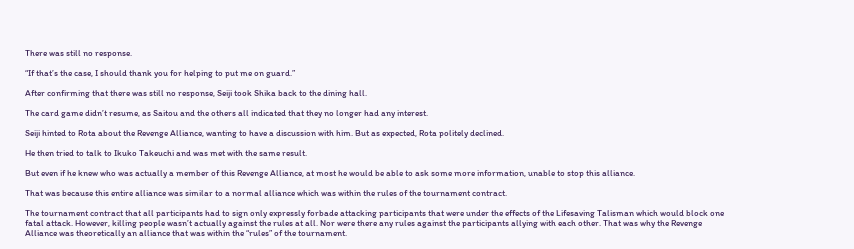There was still no response.

“If that’s the case, I should thank you for helping to put me on guard.”

After confirming that there was still no response, Seiji took Shika back to the dining hall.

The card game didn’t resume, as Saitou and the others all indicated that they no longer had any interest.

Seiji hinted to Rota about the Revenge Alliance, wanting to have a discussion with him. But as expected, Rota politely declined.

He then tried to talk to Ikuko Takeuchi and was met with the same result.

But even if he knew who was actually a member of this Revenge Alliance, at most he would be able to ask some more information, unable to stop this alliance.

That was because this entire alliance was similar to a normal alliance which was within the rules of the tournament contract.

The tournament contract that all participants had to sign only expressly forbade attacking participants that were under the effects of the Lifesaving Talisman which would block one fatal attack. However, killing people wasn’t actually against the rules at all. Nor were there any rules against the participants allying with each other. That was why the Revenge Alliance was theoretically an alliance that was within the “rules” of the tournament.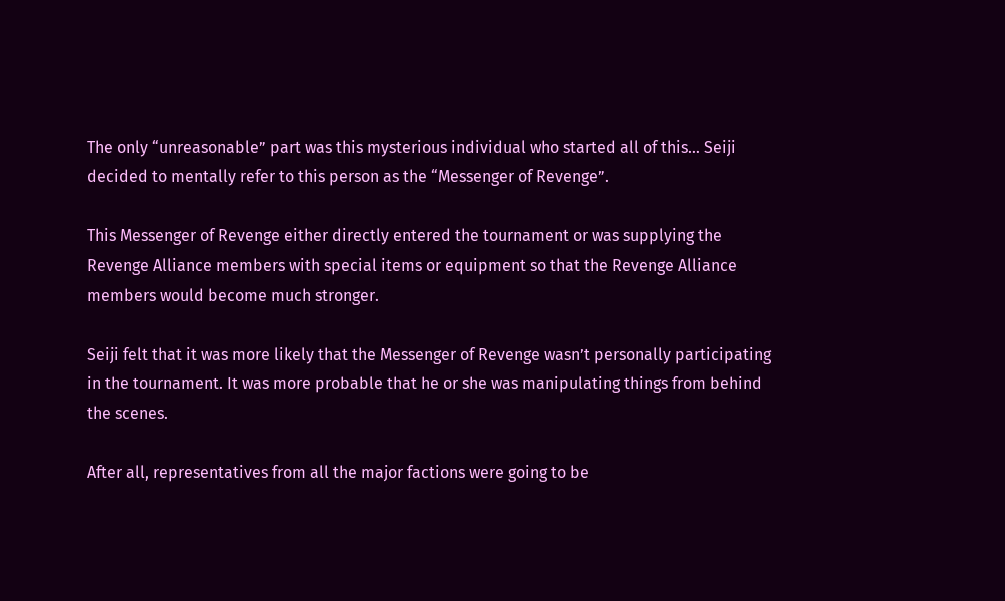The only “unreasonable” part was this mysterious individual who started all of this… Seiji decided to mentally refer to this person as the “Messenger of Revenge”.

This Messenger of Revenge either directly entered the tournament or was supplying the Revenge Alliance members with special items or equipment so that the Revenge Alliance members would become much stronger.

Seiji felt that it was more likely that the Messenger of Revenge wasn’t personally participating in the tournament. It was more probable that he or she was manipulating things from behind the scenes.

After all, representatives from all the major factions were going to be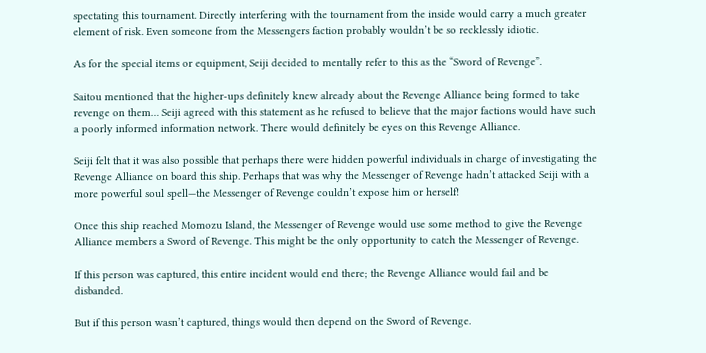spectating this tournament. Directly interfering with the tournament from the inside would carry a much greater element of risk. Even someone from the Messengers faction probably wouldn’t be so recklessly idiotic.

As for the special items or equipment, Seiji decided to mentally refer to this as the “Sword of Revenge”.

Saitou mentioned that the higher-ups definitely knew already about the Revenge Alliance being formed to take revenge on them… Seiji agreed with this statement as he refused to believe that the major factions would have such a poorly informed information network. There would definitely be eyes on this Revenge Alliance.

Seiji felt that it was also possible that perhaps there were hidden powerful individuals in charge of investigating the Revenge Alliance on board this ship. Perhaps that was why the Messenger of Revenge hadn’t attacked Seiji with a more powerful soul spell—the Messenger of Revenge couldn’t expose him or herself!

Once this ship reached Momozu Island, the Messenger of Revenge would use some method to give the Revenge Alliance members a Sword of Revenge. This might be the only opportunity to catch the Messenger of Revenge.

If this person was captured, this entire incident would end there; the Revenge Alliance would fail and be disbanded.

But if this person wasn’t captured, things would then depend on the Sword of Revenge.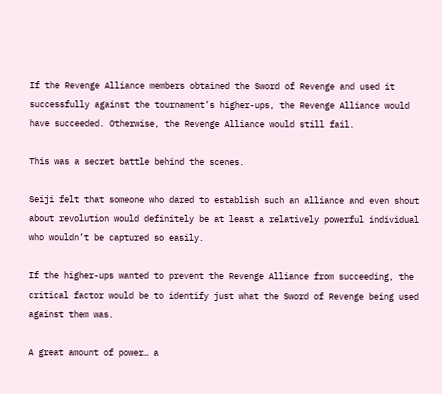If the Revenge Alliance members obtained the Sword of Revenge and used it successfully against the tournament’s higher-ups, the Revenge Alliance would have succeeded. Otherwise, the Revenge Alliance would still fail.

This was a secret battle behind the scenes.

Seiji felt that someone who dared to establish such an alliance and even shout about revolution would definitely be at least a relatively powerful individual who wouldn’t be captured so easily.

If the higher-ups wanted to prevent the Revenge Alliance from succeeding, the critical factor would be to identify just what the Sword of Revenge being used against them was.

A great amount of power… a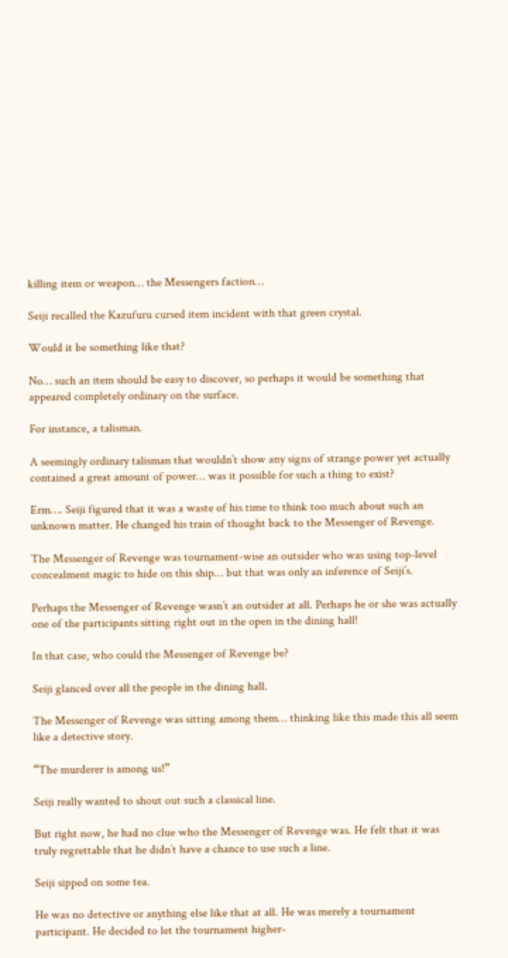killing item or weapon… the Messengers faction…

Seiji recalled the Kazufuru cursed item incident with that green crystal.

Would it be something like that?

No… such an item should be easy to discover, so perhaps it would be something that appeared completely ordinary on the surface.

For instance, a talisman.

A seemingly ordinary talisman that wouldn’t show any signs of strange power yet actually contained a great amount of power… was it possible for such a thing to exist?

Erm…. Seiji figured that it was a waste of his time to think too much about such an unknown matter. He changed his train of thought back to the Messenger of Revenge.

The Messenger of Revenge was tournament-wise an outsider who was using top-level concealment magic to hide on this ship… but that was only an inference of Seiji’s.

Perhaps the Messenger of Revenge wasn’t an outsider at all. Perhaps he or she was actually one of the participants sitting right out in the open in the dining hall!

In that case, who could the Messenger of Revenge be?

Seiji glanced over all the people in the dining hall.

The Messenger of Revenge was sitting among them… thinking like this made this all seem like a detective story.

“The murderer is among us!”

Seiji really wanted to shout out such a classical line.

But right now, he had no clue who the Messenger of Revenge was. He felt that it was truly regrettable that he didn’t have a chance to use such a line.

Seiji sipped on some tea.

He was no detective or anything else like that at all. He was merely a tournament participant. He decided to let the tournament higher-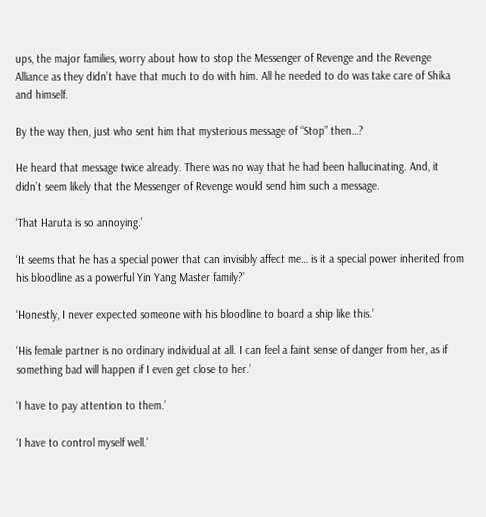ups, the major families, worry about how to stop the Messenger of Revenge and the Revenge Alliance as they didn’t have that much to do with him. All he needed to do was take care of Shika and himself.

By the way then, just who sent him that mysterious message of “Stop” then…?

He heard that message twice already. There was no way that he had been hallucinating. And, it didn’t seem likely that the Messenger of Revenge would send him such a message.

‘That Haruta is so annoying.’

‘It seems that he has a special power that can invisibly affect me… is it a special power inherited from his bloodline as a powerful Yin Yang Master family?’

‘Honestly, I never expected someone with his bloodline to board a ship like this.’

‘His female partner is no ordinary individual at all. I can feel a faint sense of danger from her, as if something bad will happen if I even get close to her.’

‘I have to pay attention to them.’

‘I have to control myself well.’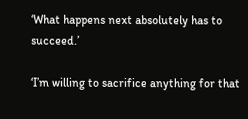‘What happens next absolutely has to succeed.’

‘I’m willing to sacrifice anything for that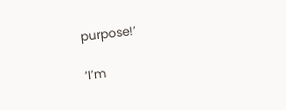purpose!’

‘I’m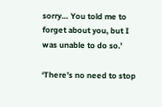sorry… You told me to forget about you, but I was unable to do so.’

‘There’s no need to stop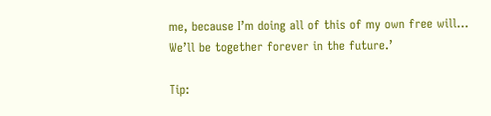me, because I’m doing all of this of my own free will… We’ll be together forever in the future.’

Tip: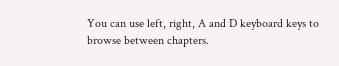You can use left, right, A and D keyboard keys to browse between chapters.